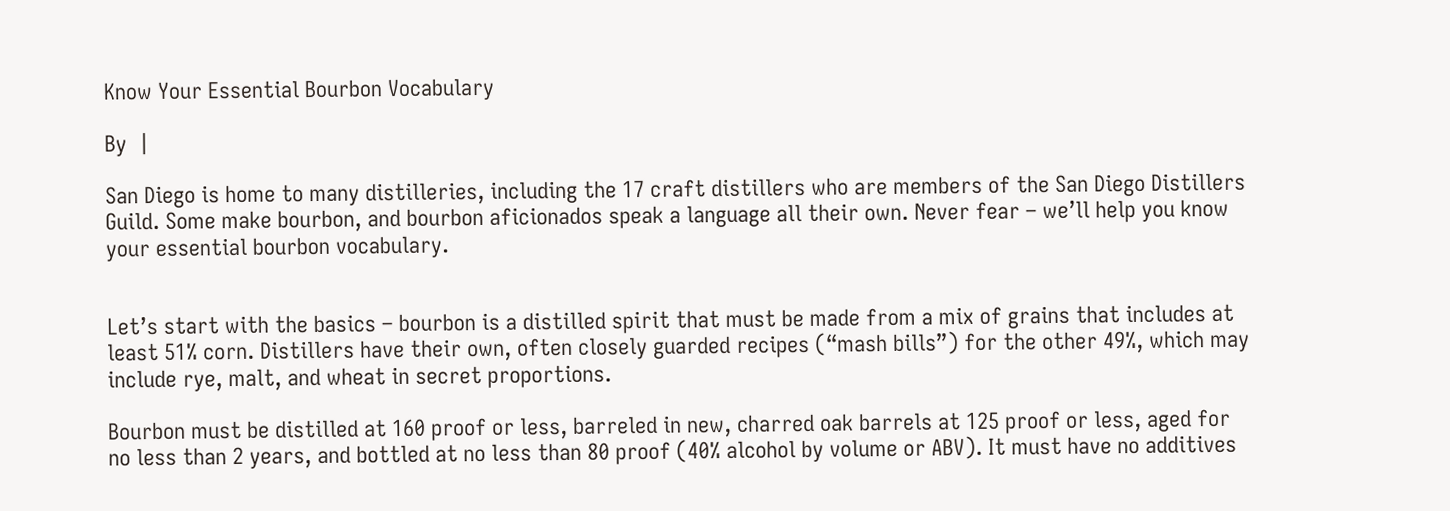Know Your Essential Bourbon Vocabulary

By  |

San Diego is home to many distilleries, including the 17 craft distillers who are members of the San Diego Distillers Guild. Some make bourbon, and bourbon aficionados speak a language all their own. Never fear – we’ll help you know your essential bourbon vocabulary.


Let’s start with the basics – bourbon is a distilled spirit that must be made from a mix of grains that includes at least 51% corn. Distillers have their own, often closely guarded recipes (“mash bills”) for the other 49%, which may include rye, malt, and wheat in secret proportions.

Bourbon must be distilled at 160 proof or less, barreled in new, charred oak barrels at 125 proof or less, aged for no less than 2 years, and bottled at no less than 80 proof (40% alcohol by volume or ABV). It must have no additives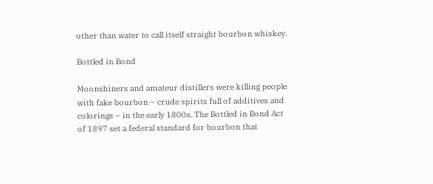other than water to call itself straight bourbon whiskey.

Bottled in Bond

Moonshiners and amateur distillers were killing people with fake bourbon – crude spirits full of additives and colorings – in the early 1800s. The Bottled in Bond Act of 1897 set a federal standard for bourbon that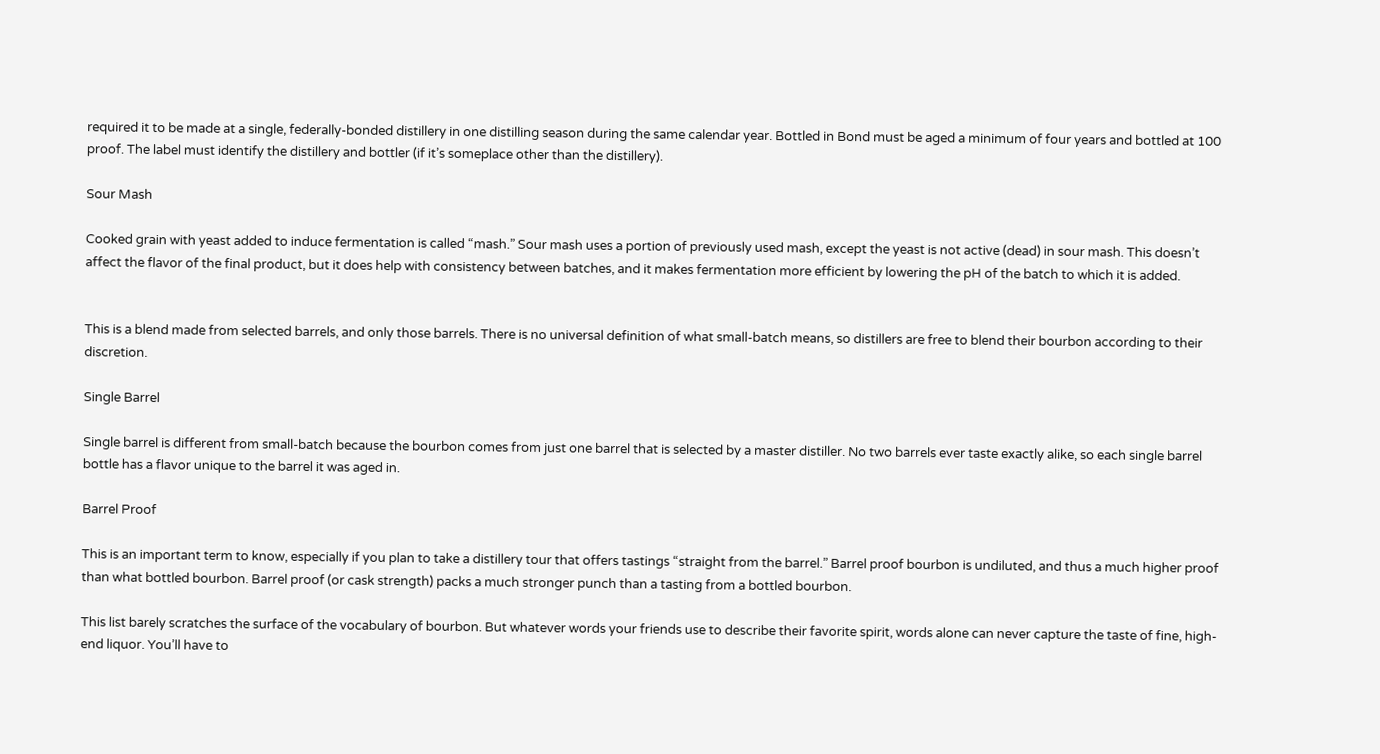required it to be made at a single, federally-bonded distillery in one distilling season during the same calendar year. Bottled in Bond must be aged a minimum of four years and bottled at 100 proof. The label must identify the distillery and bottler (if it’s someplace other than the distillery).

Sour Mash

Cooked grain with yeast added to induce fermentation is called “mash.” Sour mash uses a portion of previously used mash, except the yeast is not active (dead) in sour mash. This doesn’t affect the flavor of the final product, but it does help with consistency between batches, and it makes fermentation more efficient by lowering the pH of the batch to which it is added.


This is a blend made from selected barrels, and only those barrels. There is no universal definition of what small-batch means, so distillers are free to blend their bourbon according to their discretion.

Single Barrel

Single barrel is different from small-batch because the bourbon comes from just one barrel that is selected by a master distiller. No two barrels ever taste exactly alike, so each single barrel bottle has a flavor unique to the barrel it was aged in.

Barrel Proof

This is an important term to know, especially if you plan to take a distillery tour that offers tastings “straight from the barrel.” Barrel proof bourbon is undiluted, and thus a much higher proof than what bottled bourbon. Barrel proof (or cask strength) packs a much stronger punch than a tasting from a bottled bourbon.

This list barely scratches the surface of the vocabulary of bourbon. But whatever words your friends use to describe their favorite spirit, words alone can never capture the taste of fine, high-end liquor. You’ll have to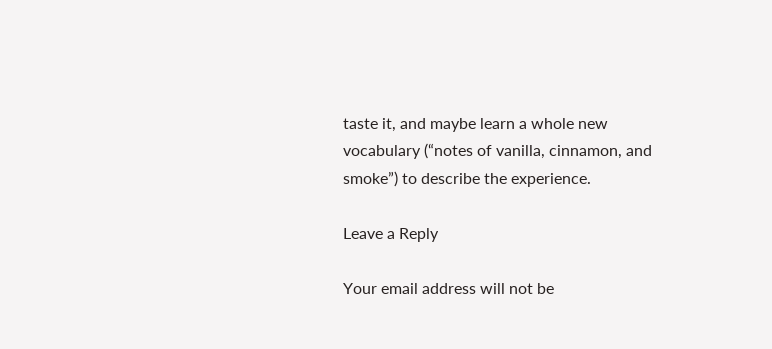taste it, and maybe learn a whole new vocabulary (“notes of vanilla, cinnamon, and smoke”) to describe the experience.

Leave a Reply

Your email address will not be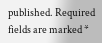published. Required fields are marked *